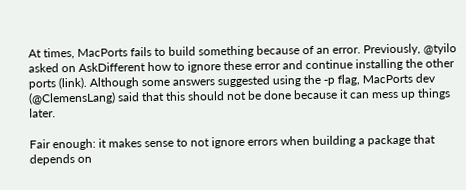At times, MacPorts fails to build something because of an error. Previously, @tyilo asked on AskDifferent how to ignore these error and continue installing the other ports (link). Although some answers suggested using the -p flag, MacPorts dev (@ClemensLang) said that this should not be done because it can mess up things later.

Fair enough: it makes sense to not ignore errors when building a package that depends on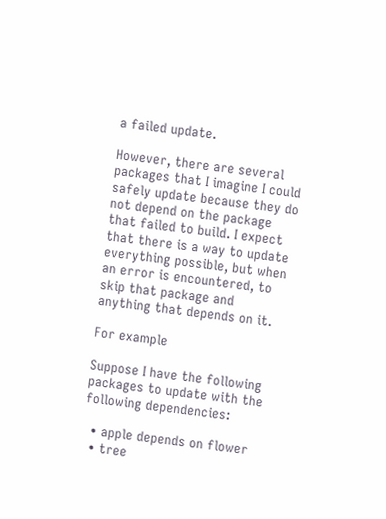a failed update.

However, there are several packages that I imagine I could safely update because they do not depend on the package that failed to build. I expect that there is a way to update everything possible, but when an error is encountered, to skip that package and anything that depends on it.

For example

Suppose I have the following packages to update with the following dependencies:

  • apple depends on flower
  • tree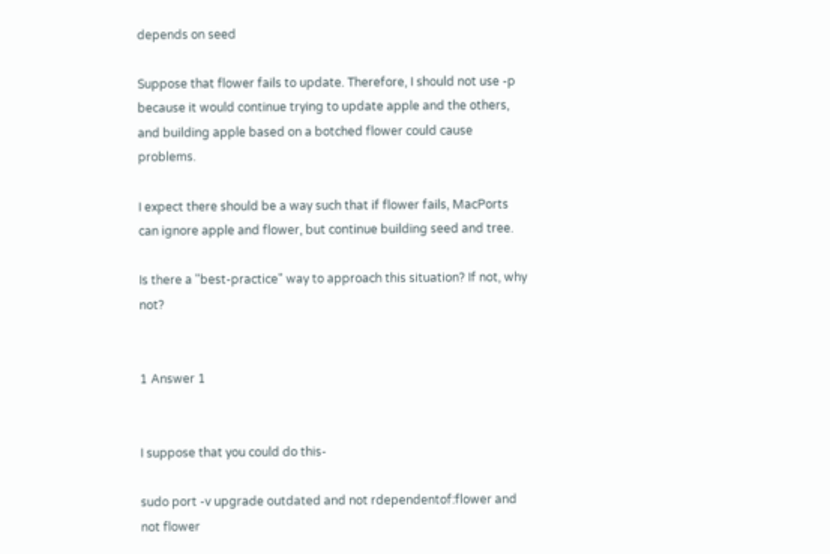depends on seed

Suppose that flower fails to update. Therefore, I should not use -p because it would continue trying to update apple and the others, and building apple based on a botched flower could cause problems.

I expect there should be a way such that if flower fails, MacPorts can ignore apple and flower, but continue building seed and tree.

Is there a "best-practice" way to approach this situation? If not, why not?


1 Answer 1


I suppose that you could do this-

sudo port -v upgrade outdated and not rdependentof:flower and not flower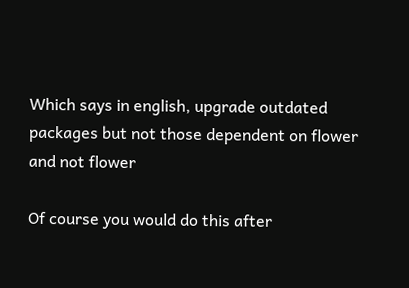Which says in english, upgrade outdated packages but not those dependent on flower and not flower

Of course you would do this after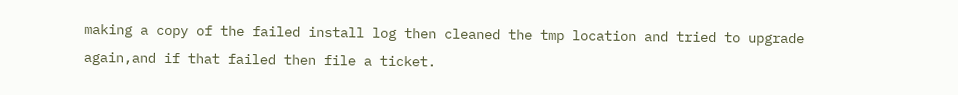making a copy of the failed install log then cleaned the tmp location and tried to upgrade again,and if that failed then file a ticket.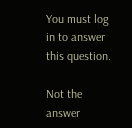You must log in to answer this question.

Not the answer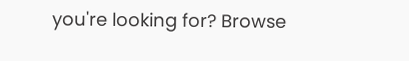you're looking for? Browse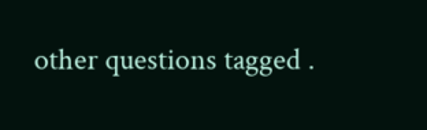other questions tagged .